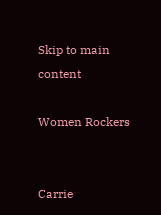Skip to main content

Women Rockers


Carrie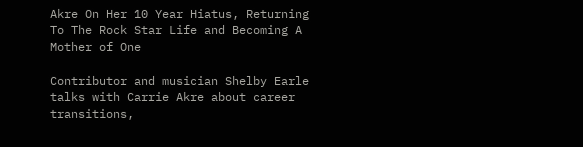Akre On Her 10 Year Hiatus, Returning To The Rock Star Life and Becoming A Mother of One

Contributor and musician Shelby Earle talks with Carrie Akre about career transitions,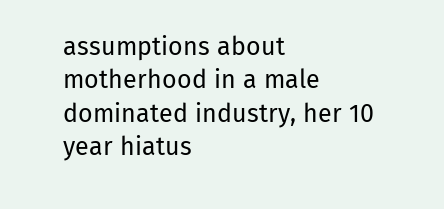assumptions about motherhood in a male dominated industry, her 10 year hiatus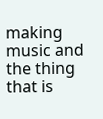making music and the thing that is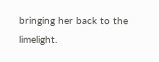bringing her back to the limelight.